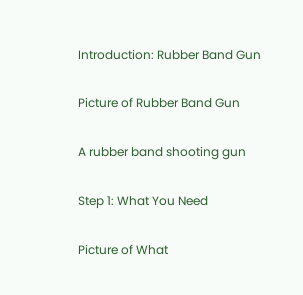Introduction: Rubber Band Gun

Picture of Rubber Band Gun

A rubber band shooting gun

Step 1: What You Need

Picture of What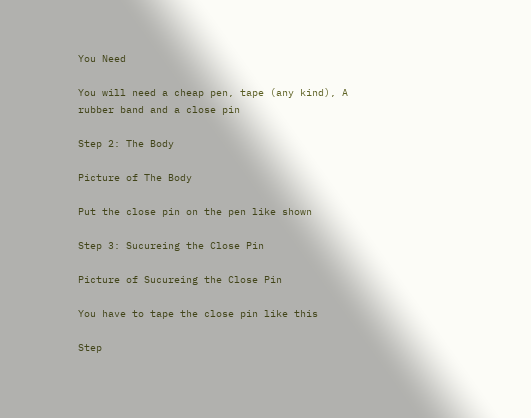You Need

You will need a cheap pen, tape (any kind), A rubber band and a close pin

Step 2: The Body

Picture of The Body

Put the close pin on the pen like shown

Step 3: Sucureing the Close Pin

Picture of Sucureing the Close Pin

You have to tape the close pin like this

Step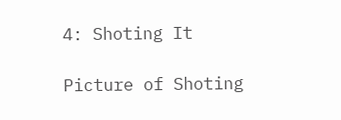4: Shoting It

Picture of Shoting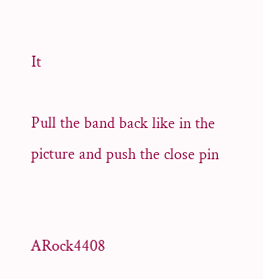It

Pull the band back like in the picture and push the close pin


ARock4408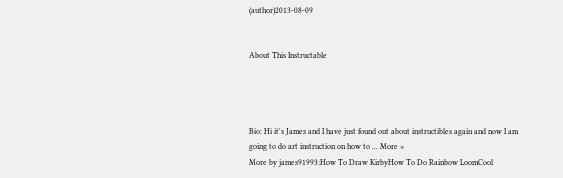(author)2013-08-09


About This Instructable




Bio: Hi it's James and I have just found out about instructibles again and now I am going to do art instruction on how to ... More »
More by james91993:How To Draw KirbyHow To Do Rainbow LoomCool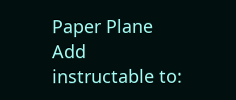Paper Plane
Add instructable to: